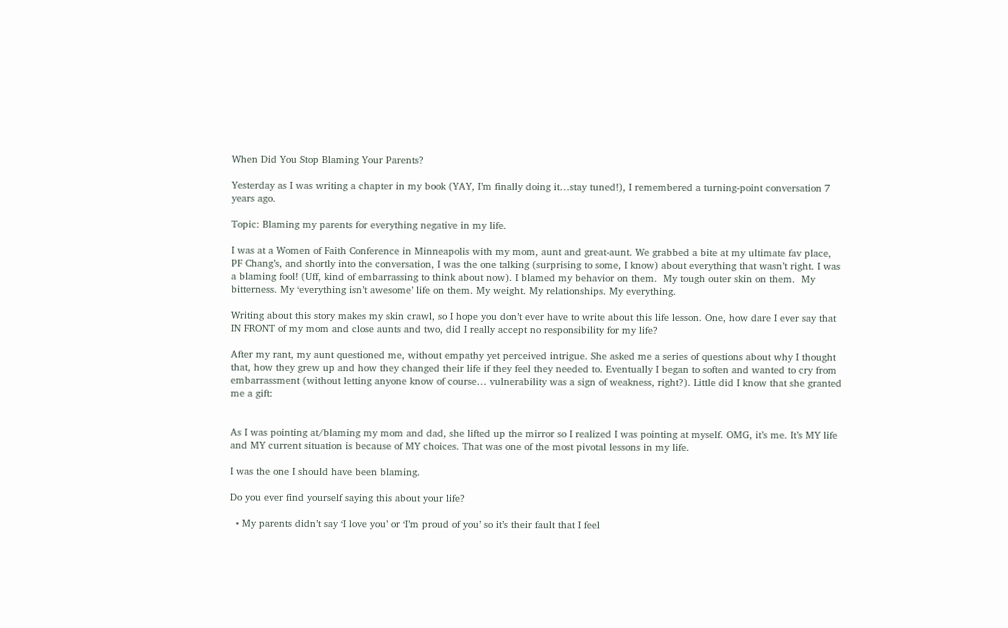When Did You Stop Blaming Your Parents?

Yesterday as I was writing a chapter in my book (YAY, I’m finally doing it…stay tuned!), I remembered a turning-point conversation 7 years ago.

Topic: Blaming my parents for everything negative in my life.

I was at a Women of Faith Conference in Minneapolis with my mom, aunt and great-aunt. We grabbed a bite at my ultimate fav place, PF Chang’s, and shortly into the conversation, I was the one talking (surprising to some, I know) about everything that wasn’t right. I was a blaming fool! (Uff, kind of embarrassing to think about now). I blamed my behavior on them.  My tough outer skin on them.  My bitterness. My ‘everything isn’t awesome’ life on them. My weight. My relationships. My everything.

Writing about this story makes my skin crawl, so I hope you don’t ever have to write about this life lesson. One, how dare I ever say that IN FRONT of my mom and close aunts and two, did I really accept no responsibility for my life?

After my rant, my aunt questioned me, without empathy yet perceived intrigue. She asked me a series of questions about why I thought that, how they grew up and how they changed their life if they feel they needed to. Eventually I began to soften and wanted to cry from embarrassment (without letting anyone know of course… vulnerability was a sign of weakness, right?). Little did I know that she granted me a gift:


As I was pointing at/blaming my mom and dad, she lifted up the mirror so I realized I was pointing at myself. OMG, it’s me. It’s MY life and MY current situation is because of MY choices. That was one of the most pivotal lessons in my life.

I was the one I should have been blaming.

Do you ever find yourself saying this about your life?

  • My parents didn’t say ‘I love you’ or ‘I’m proud of you’ so it’s their fault that I feel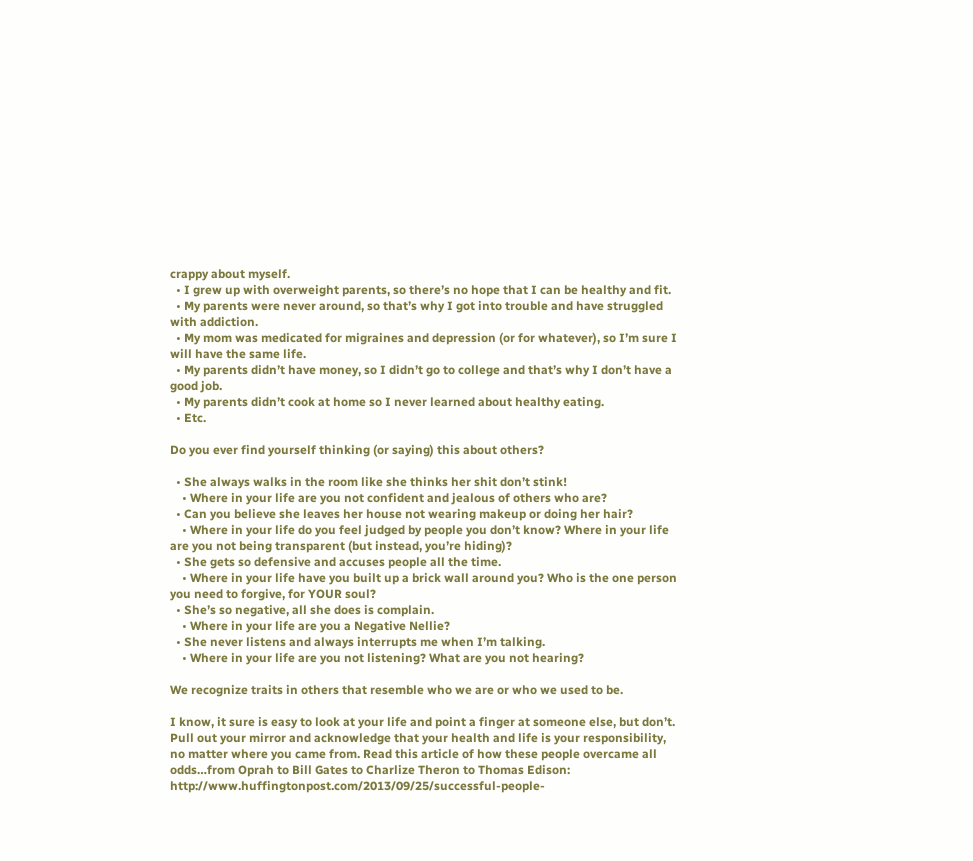crappy about myself.
  • I grew up with overweight parents, so there’s no hope that I can be healthy and fit.
  • My parents were never around, so that’s why I got into trouble and have struggled with addiction.
  • My mom was medicated for migraines and depression (or for whatever), so I’m sure I will have the same life.
  • My parents didn’t have money, so I didn’t go to college and that’s why I don’t have a good job.
  • My parents didn’t cook at home so I never learned about healthy eating.
  • Etc.

Do you ever find yourself thinking (or saying) this about others?

  • She always walks in the room like she thinks her shit don’t stink!
    • Where in your life are you not confident and jealous of others who are?
  • Can you believe she leaves her house not wearing makeup or doing her hair?
    • Where in your life do you feel judged by people you don’t know? Where in your life are you not being transparent (but instead, you’re hiding)?
  • She gets so defensive and accuses people all the time.
    • Where in your life have you built up a brick wall around you? Who is the one person you need to forgive, for YOUR soul?
  • She’s so negative, all she does is complain.
    • Where in your life are you a Negative Nellie?
  • She never listens and always interrupts me when I’m talking.
    • Where in your life are you not listening? What are you not hearing?

We recognize traits in others that resemble who we are or who we used to be.

I know, it sure is easy to look at your life and point a finger at someone else, but don’t. Pull out your mirror and acknowledge that your health and life is your responsibility, no matter where you came from. Read this article of how these people overcame all odds…from Oprah to Bill Gates to Charlize Theron to Thomas Edison: http://www.huffingtonpost.com/2013/09/25/successful-people-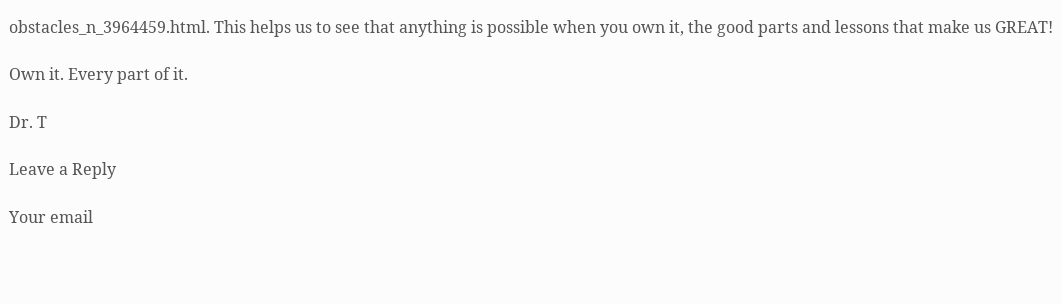obstacles_n_3964459.html. This helps us to see that anything is possible when you own it, the good parts and lessons that make us GREAT!

Own it. Every part of it.

Dr. T

Leave a Reply

Your email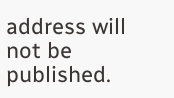address will not be published.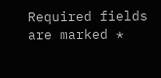Required fields are marked *